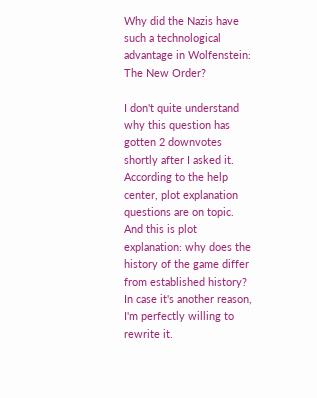Why did the Nazis have such a technological advantage in Wolfenstein: The New Order?

I don't quite understand why this question has gotten 2 downvotes shortly after I asked it. According to the help center, plot explanation questions are on topic. And this is plot explanation: why does the history of the game differ from established history? In case it's another reason, I'm perfectly willing to rewrite it.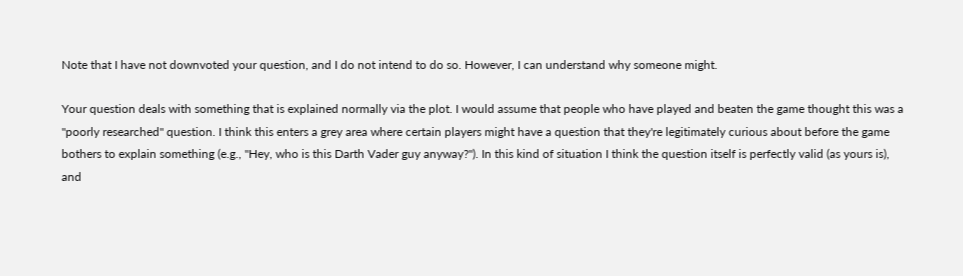Note that I have not downvoted your question, and I do not intend to do so. However, I can understand why someone might.

Your question deals with something that is explained normally via the plot. I would assume that people who have played and beaten the game thought this was a "poorly researched" question. I think this enters a grey area where certain players might have a question that they're legitimately curious about before the game bothers to explain something (e.g., "Hey, who is this Darth Vader guy anyway?"). In this kind of situation I think the question itself is perfectly valid (as yours is), and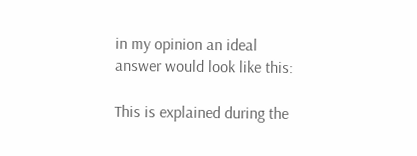in my opinion an ideal answer would look like this:

This is explained during the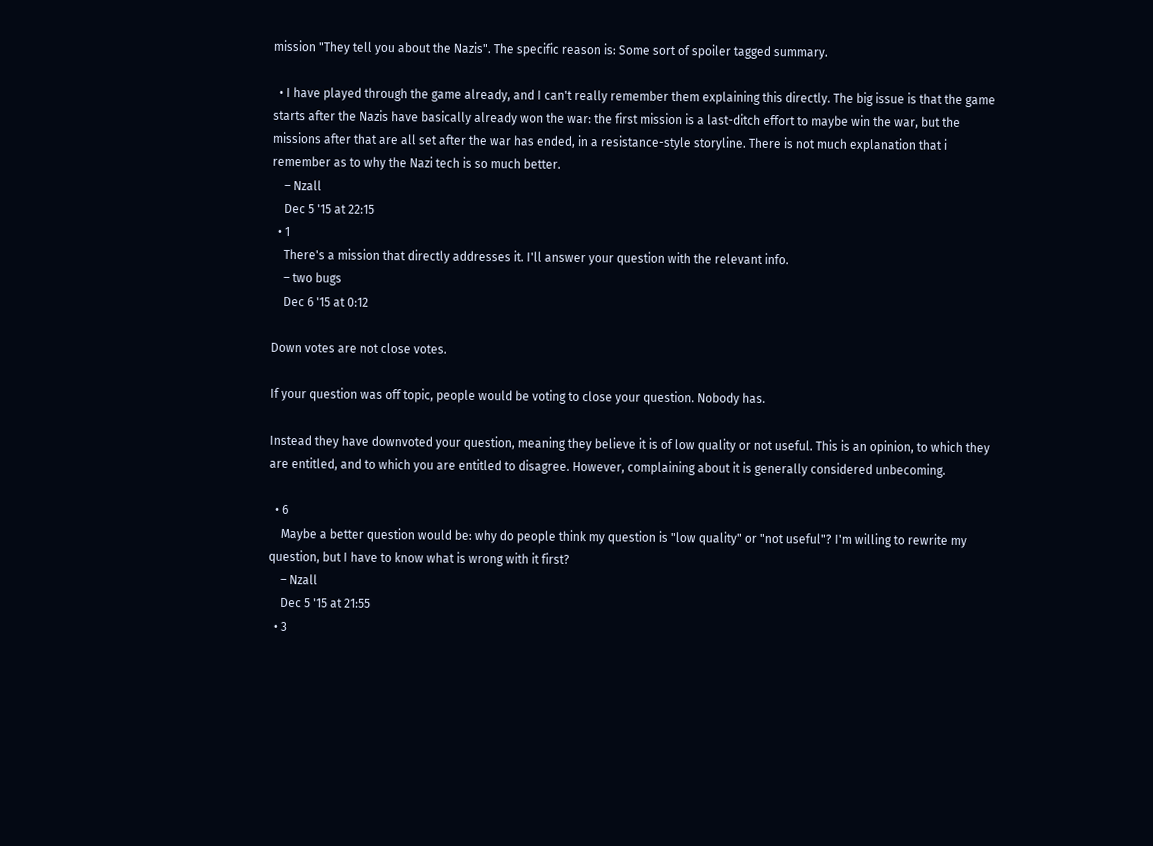mission "They tell you about the Nazis". The specific reason is: Some sort of spoiler tagged summary.

  • I have played through the game already, and I can't really remember them explaining this directly. The big issue is that the game starts after the Nazis have basically already won the war: the first mission is a last-ditch effort to maybe win the war, but the missions after that are all set after the war has ended, in a resistance-style storyline. There is not much explanation that i remember as to why the Nazi tech is so much better.
    – Nzall
    Dec 5 '15 at 22:15
  • 1
    There's a mission that directly addresses it. I'll answer your question with the relevant info.
    – two bugs
    Dec 6 '15 at 0:12

Down votes are not close votes.

If your question was off topic, people would be voting to close your question. Nobody has.

Instead they have downvoted your question, meaning they believe it is of low quality or not useful. This is an opinion, to which they are entitled, and to which you are entitled to disagree. However, complaining about it is generally considered unbecoming.

  • 6
    Maybe a better question would be: why do people think my question is "low quality" or "not useful"? I'm willing to rewrite my question, but I have to know what is wrong with it first?
    – Nzall
    Dec 5 '15 at 21:55
  • 3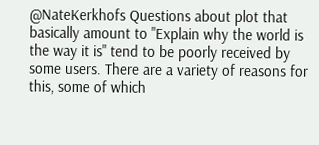@NateKerkhofs Questions about plot that basically amount to "Explain why the world is the way it is" tend to be poorly received by some users. There are a variety of reasons for this, some of which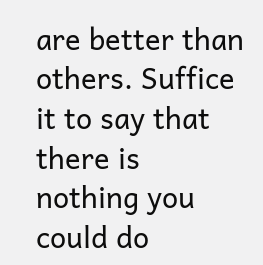are better than others. Suffice it to say that there is nothing you could do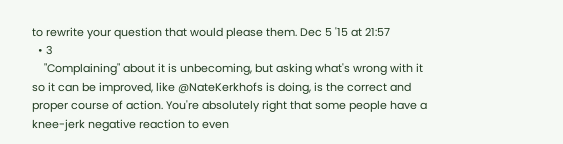to rewrite your question that would please them. Dec 5 '15 at 21:57
  • 3
    "Complaining" about it is unbecoming, but asking what's wrong with it so it can be improved, like @NateKerkhofs is doing, is the correct and proper course of action. You're absolutely right that some people have a knee-jerk negative reaction to even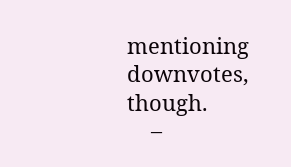mentioning downvotes, though.
    –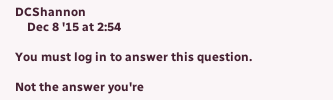DCShannon
    Dec 8 '15 at 2:54

You must log in to answer this question.

Not the answer you're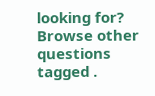looking for? Browse other questions tagged .